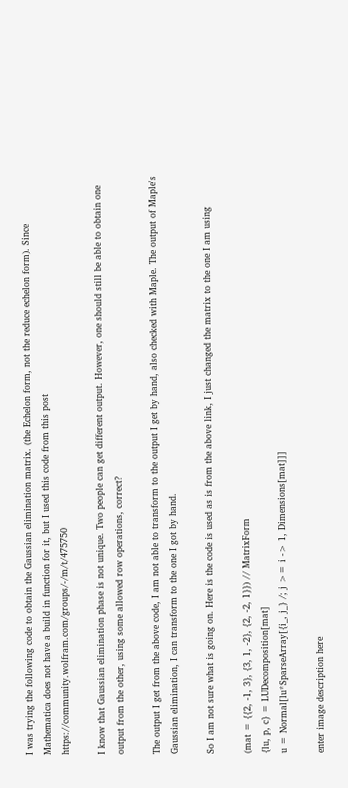I was trying the following code to obtain the Gaussian elimination matrix. (the Echelon form, not the reduce echelon form). Since Mathematica does not have a build in function for it, but I used this code from this post https://community.wolfram.com/groups/-/m/t/475750

I know that Gaussian elimination phase is not unique. Two people can get different output. However, one should still be able to obtain one output from the other, using some allowed row operations, correct?

The output I get from the above code, I am not able to transform to the output I get by hand, also checked with Maple. The output of Maple's Gaussian elimination, I can transform to the one I got by hand.

So I am not sure what is going on. Here is the code is used as is from the above link, I just changed the matrix to the one I am using

(mat = {{2, -1, 3}, {3, 1, -2}, {2, -2, 1}}) // MatrixForm
{lu, p, c} = LUDecomposition[mat]
u = Normal[lu*SparseArray[{i_, j_} /; j >= i -> 1, Dimensions[mat]]]

enter image description here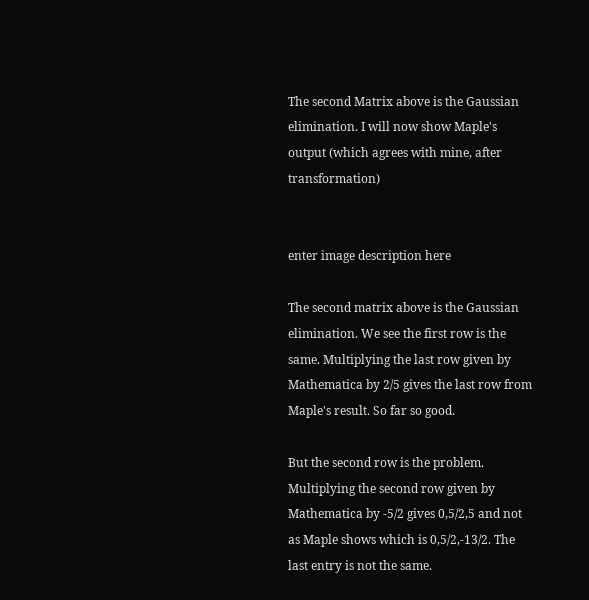The second Matrix above is the Gaussian elimination. I will now show Maple's output (which agrees with mine, after transformation)


enter image description here

The second matrix above is the Gaussian elimination. We see the first row is the same. Multiplying the last row given by Mathematica by 2/5 gives the last row from Maple's result. So far so good.

But the second row is the problem. Multiplying the second row given by Mathematica by -5/2 gives 0,5/2,5 and not as Maple shows which is 0,5/2,-13/2. The last entry is not the same.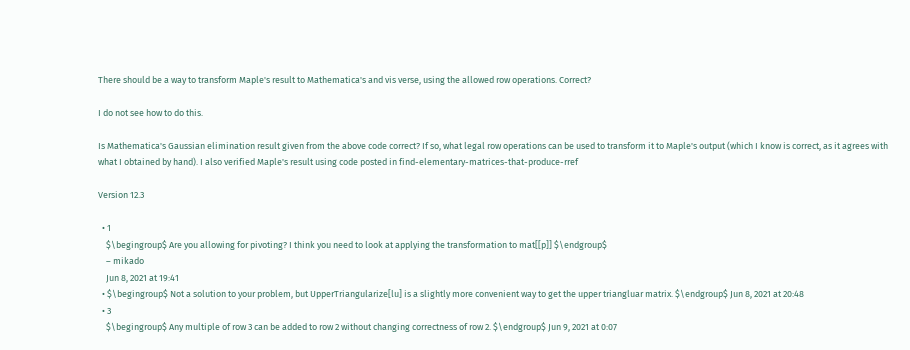There should be a way to transform Maple's result to Mathematica's and vis verse, using the allowed row operations. Correct?

I do not see how to do this.

Is Mathematica's Gaussian elimination result given from the above code correct? If so, what legal row operations can be used to transform it to Maple's output (which I know is correct, as it agrees with what I obtained by hand). I also verified Maple's result using code posted in find-elementary-matrices-that-produce-rref

Version 12.3

  • 1
    $\begingroup$ Are you allowing for pivoting? I think you need to look at applying the transformation to mat[[p]] $\endgroup$
    – mikado
    Jun 8, 2021 at 19:41
  • $\begingroup$ Not a solution to your problem, but UpperTriangularize[lu] is a slightly more convenient way to get the upper triangluar matrix. $\endgroup$ Jun 8, 2021 at 20:48
  • 3
    $\begingroup$ Any multiple of row 3 can be added to row 2 without changing correctness of row 2. $\endgroup$ Jun 9, 2021 at 0:07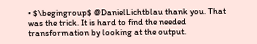• $\begingroup$ @DanielLichtblau thank you. That was the trick. It is hard to find the needed transformation by looking at the output.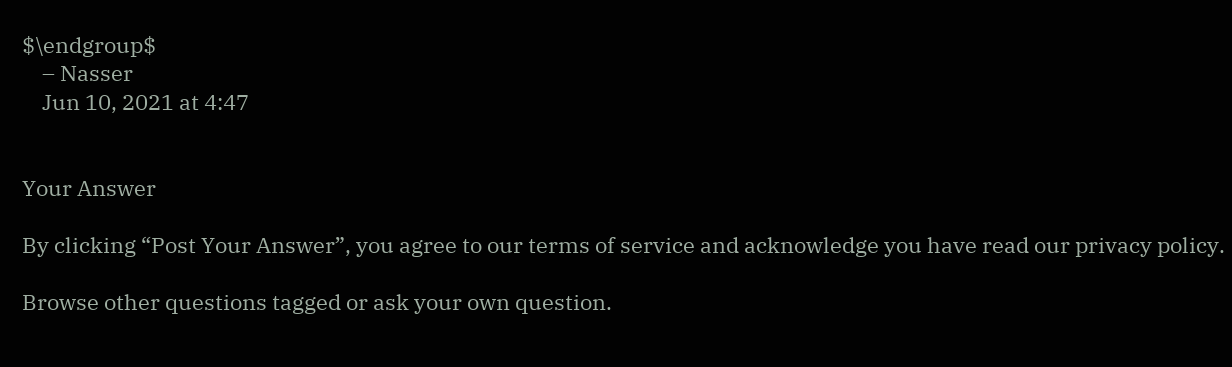$\endgroup$
    – Nasser
    Jun 10, 2021 at 4:47


Your Answer

By clicking “Post Your Answer”, you agree to our terms of service and acknowledge you have read our privacy policy.

Browse other questions tagged or ask your own question.